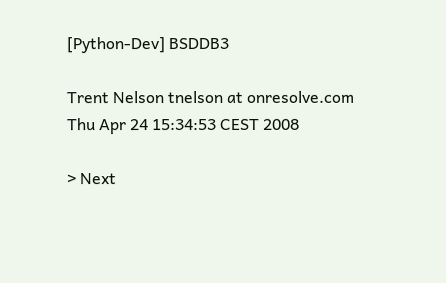[Python-Dev] BSDDB3

Trent Nelson tnelson at onresolve.com
Thu Apr 24 15:34:53 CEST 2008

> Next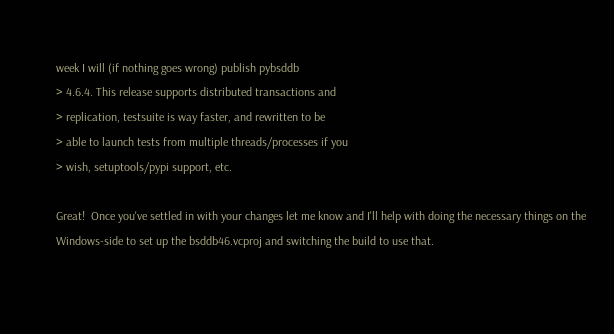week I will (if nothing goes wrong) publish pybsddb
> 4.6.4. This release supports distributed transactions and
> replication, testsuite is way faster, and rewritten to be
> able to launch tests from multiple threads/processes if you
> wish, setuptools/pypi support, etc.

Great!  Once you've settled in with your changes let me know and I'll help with doing the necessary things on the Windows-side to set up the bsddb46.vcproj and switching the build to use that.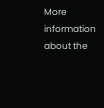More information about the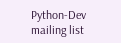Python-Dev mailing list